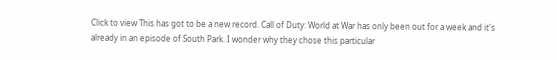Click to view This has got to be a new record. Call of Duty: World at War has only been out for a week and it's already in an episode of South Park. I wonder why they chose this particular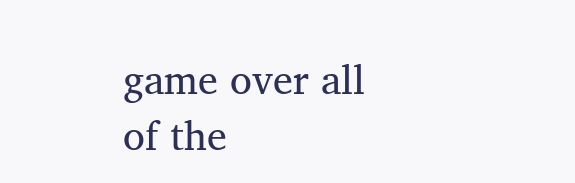game over all of the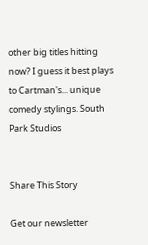other big titles hitting now? I guess it best plays to Cartman's... unique comedy stylings. South Park Studios


Share This Story

Get our newsletter